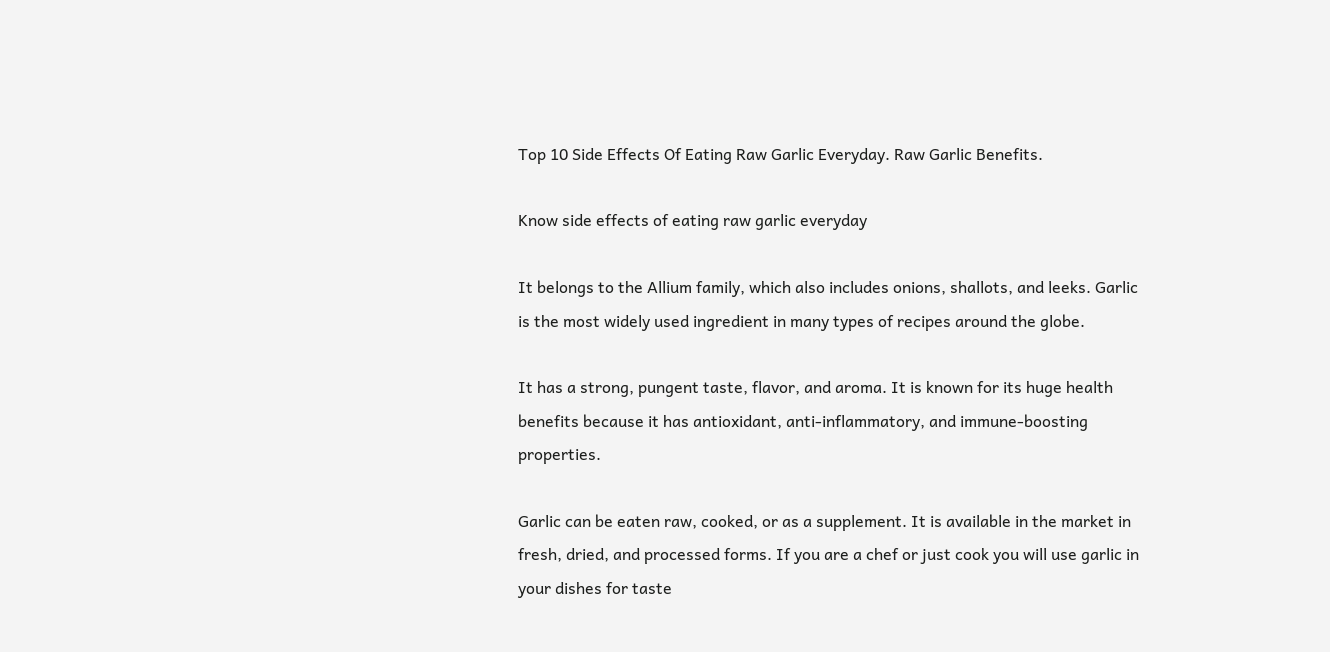Top 10 Side Effects Of Eating Raw Garlic Everyday. Raw Garlic Benefits.

Know side effects of eating raw garlic everyday

It belongs to the Allium family, which also includes onions, shallots, and leeks. Garlic is the most widely used ingredient in many types of recipes around the globe.

It has a strong, pungent taste, flavor, and aroma. It is known for its huge health benefits because it has antioxidant, anti-inflammatory, and immune-boosting properties.

Garlic can be eaten raw, cooked, or as a supplement. It is available in the market in fresh, dried, and processed forms. If you are a chef or just cook you will use garlic in your dishes for taste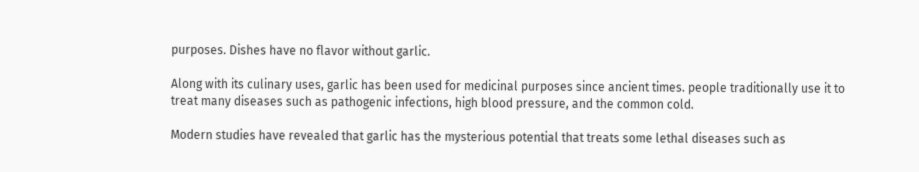purposes. Dishes have no flavor without garlic.

Along with its culinary uses, garlic has been used for medicinal purposes since ancient times. people traditionally use it to treat many diseases such as pathogenic infections, high blood pressure, and the common cold.

Modern studies have revealed that garlic has the mysterious potential that treats some lethal diseases such as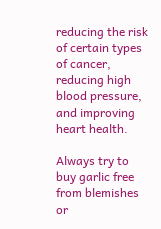reducing the risk of certain types of cancer, reducing high blood pressure, and improving heart health.

Always try to buy garlic free from blemishes or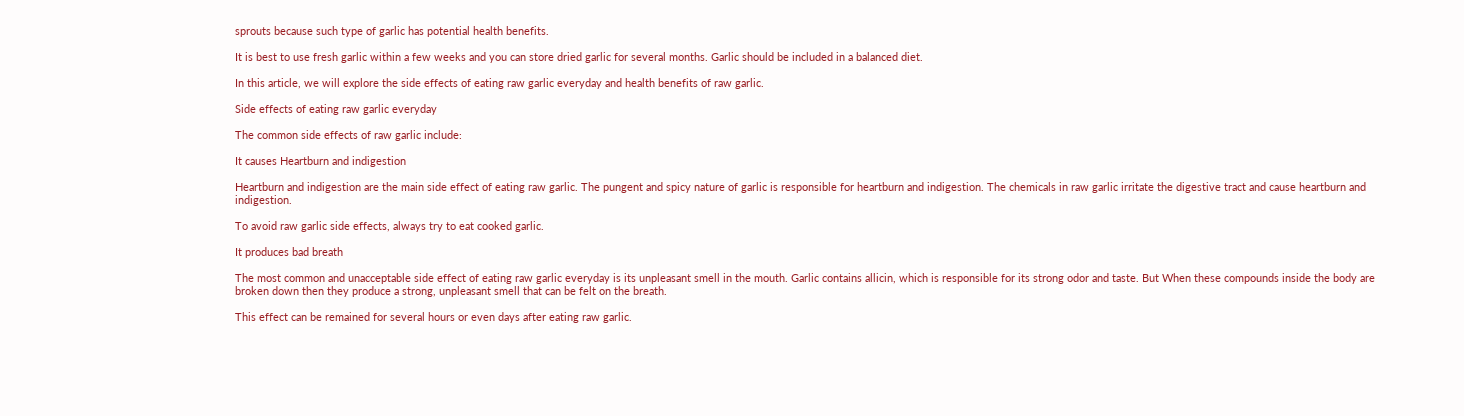sprouts because such type of garlic has potential health benefits.

It is best to use fresh garlic within a few weeks and you can store dried garlic for several months. Garlic should be included in a balanced diet.

In this article, we will explore the side effects of eating raw garlic everyday and health benefits of raw garlic.

Side effects of eating raw garlic everyday

The common side effects of raw garlic include:

It causes Heartburn and indigestion

Heartburn and indigestion are the main side effect of eating raw garlic. The pungent and spicy nature of garlic is responsible for heartburn and indigestion. The chemicals in raw garlic irritate the digestive tract and cause heartburn and indigestion.

To avoid raw garlic side effects, always try to eat cooked garlic.

It produces bad breath

The most common and unacceptable side effect of eating raw garlic everyday is its unpleasant smell in the mouth. Garlic contains allicin, which is responsible for its strong odor and taste. But When these compounds inside the body are broken down then they produce a strong, unpleasant smell that can be felt on the breath.

This effect can be remained for several hours or even days after eating raw garlic.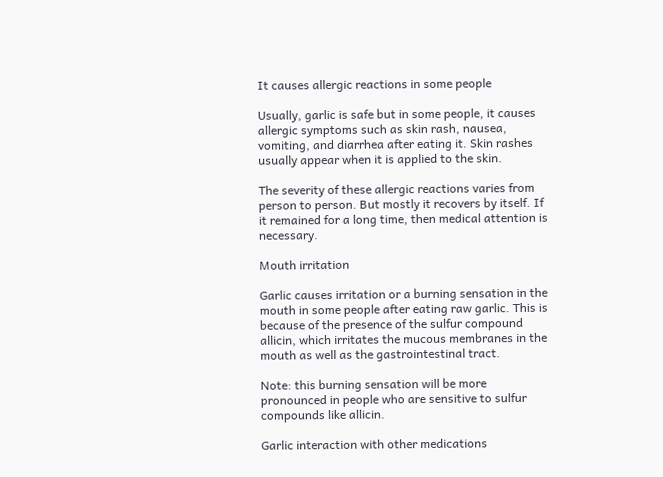It causes allergic reactions in some people

Usually, garlic is safe but in some people, it causes allergic symptoms such as skin rash, nausea, vomiting, and diarrhea after eating it. Skin rashes usually appear when it is applied to the skin.

The severity of these allergic reactions varies from person to person. But mostly it recovers by itself. If it remained for a long time, then medical attention is necessary.

Mouth irritation

Garlic causes irritation or a burning sensation in the mouth in some people after eating raw garlic. This is because of the presence of the sulfur compound allicin, which irritates the mucous membranes in the mouth as well as the gastrointestinal tract.

Note: this burning sensation will be more pronounced in people who are sensitive to sulfur compounds like allicin.

Garlic interaction with other medications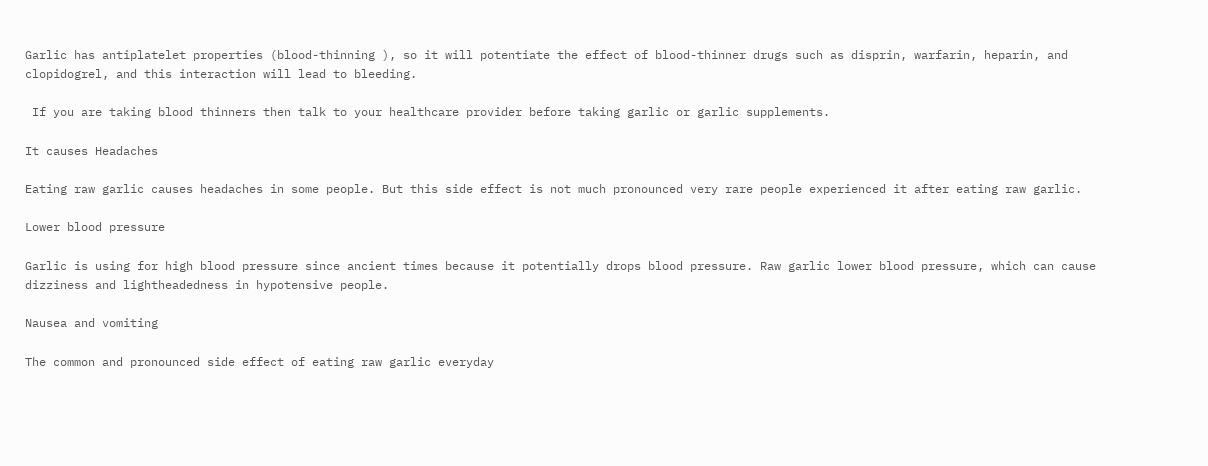Garlic has antiplatelet properties (blood-thinning ), so it will potentiate the effect of blood-thinner drugs such as disprin, warfarin, heparin, and clopidogrel, and this interaction will lead to bleeding.

 If you are taking blood thinners then talk to your healthcare provider before taking garlic or garlic supplements.

It causes Headaches

Eating raw garlic causes headaches in some people. But this side effect is not much pronounced very rare people experienced it after eating raw garlic.

Lower blood pressure

Garlic is using for high blood pressure since ancient times because it potentially drops blood pressure. Raw garlic lower blood pressure, which can cause dizziness and lightheadedness in hypotensive people.

Nausea and vomiting

The common and pronounced side effect of eating raw garlic everyday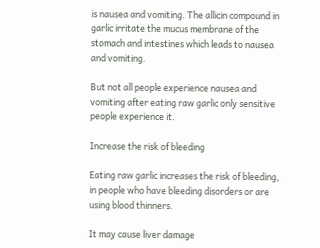is nausea and vomiting. The allicin compound in garlic irritate the mucus membrane of the stomach and intestines which leads to nausea and vomiting.

But not all people experience nausea and vomiting after eating raw garlic only sensitive people experience it.

Increase the risk of bleeding

Eating raw garlic increases the risk of bleeding, in people who have bleeding disorders or are using blood thinners.

It may cause liver damage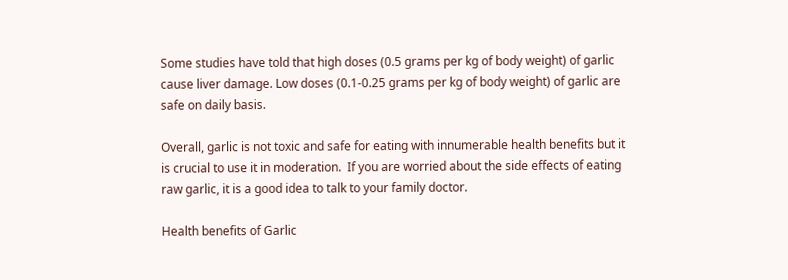Some studies have told that high doses (0.5 grams per kg of body weight) of garlic cause liver damage. Low doses (0.1-0.25 grams per kg of body weight) of garlic are safe on daily basis.

Overall, garlic is not toxic and safe for eating with innumerable health benefits but it is crucial to use it in moderation.  If you are worried about the side effects of eating raw garlic, it is a good idea to talk to your family doctor.

Health benefits of Garlic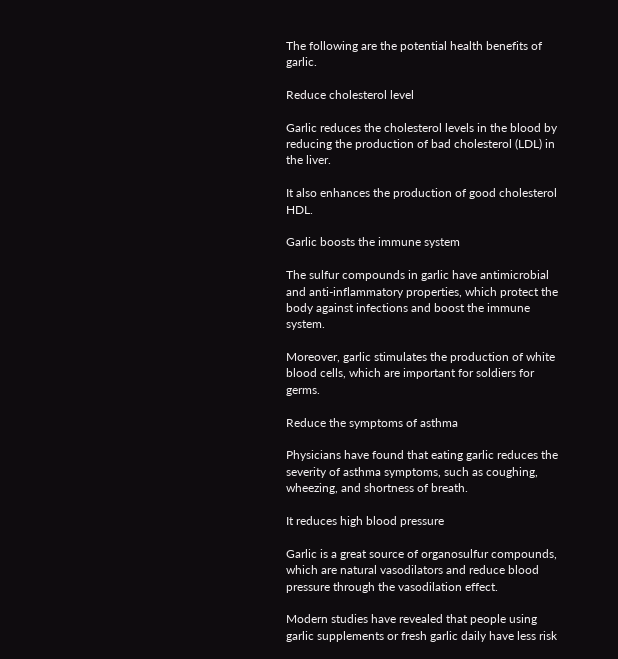The following are the potential health benefits of garlic.

Reduce cholesterol level

Garlic reduces the cholesterol levels in the blood by reducing the production of bad cholesterol (LDL) in the liver.

It also enhances the production of good cholesterol HDL.

Garlic boosts the immune system

The sulfur compounds in garlic have antimicrobial and anti-inflammatory properties, which protect the body against infections and boost the immune system.

Moreover, garlic stimulates the production of white blood cells, which are important for soldiers for germs.

Reduce the symptoms of asthma

Physicians have found that eating garlic reduces the severity of asthma symptoms, such as coughing, wheezing, and shortness of breath.

It reduces high blood pressure

Garlic is a great source of organosulfur compounds, which are natural vasodilators and reduce blood pressure through the vasodilation effect.

Modern studies have revealed that people using garlic supplements or fresh garlic daily have less risk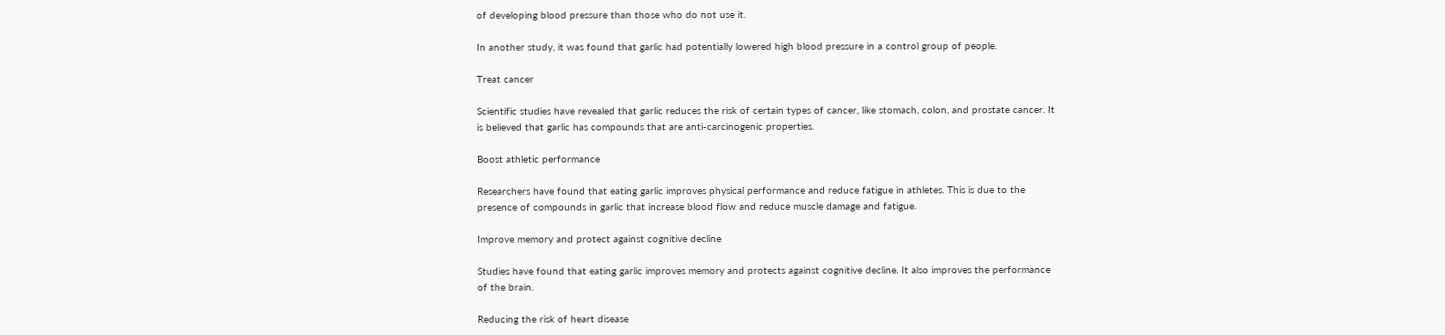of developing blood pressure than those who do not use it.

In another study, it was found that garlic had potentially lowered high blood pressure in a control group of people.

Treat cancer

Scientific studies have revealed that garlic reduces the risk of certain types of cancer, like stomach, colon, and prostate cancer. It is believed that garlic has compounds that are anti-carcinogenic properties.

Boost athletic performance

Researchers have found that eating garlic improves physical performance and reduce fatigue in athletes. This is due to the presence of compounds in garlic that increase blood flow and reduce muscle damage and fatigue.

Improve memory and protect against cognitive decline

Studies have found that eating garlic improves memory and protects against cognitive decline. It also improves the performance of the brain.

Reducing the risk of heart disease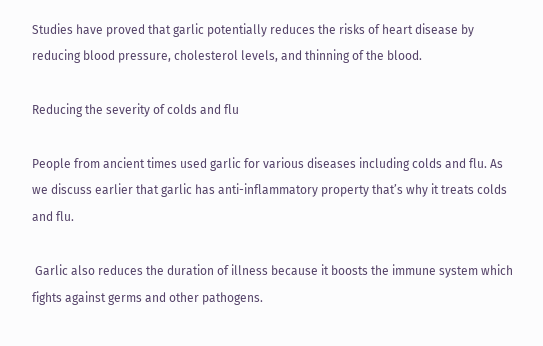Studies have proved that garlic potentially reduces the risks of heart disease by reducing blood pressure, cholesterol levels, and thinning of the blood.

Reducing the severity of colds and flu

People from ancient times used garlic for various diseases including colds and flu. As we discuss earlier that garlic has anti-inflammatory property that’s why it treats colds and flu.

 Garlic also reduces the duration of illness because it boosts the immune system which fights against germs and other pathogens.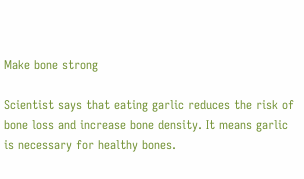Make bone strong

Scientist says that eating garlic reduces the risk of bone loss and increase bone density. It means garlic is necessary for healthy bones.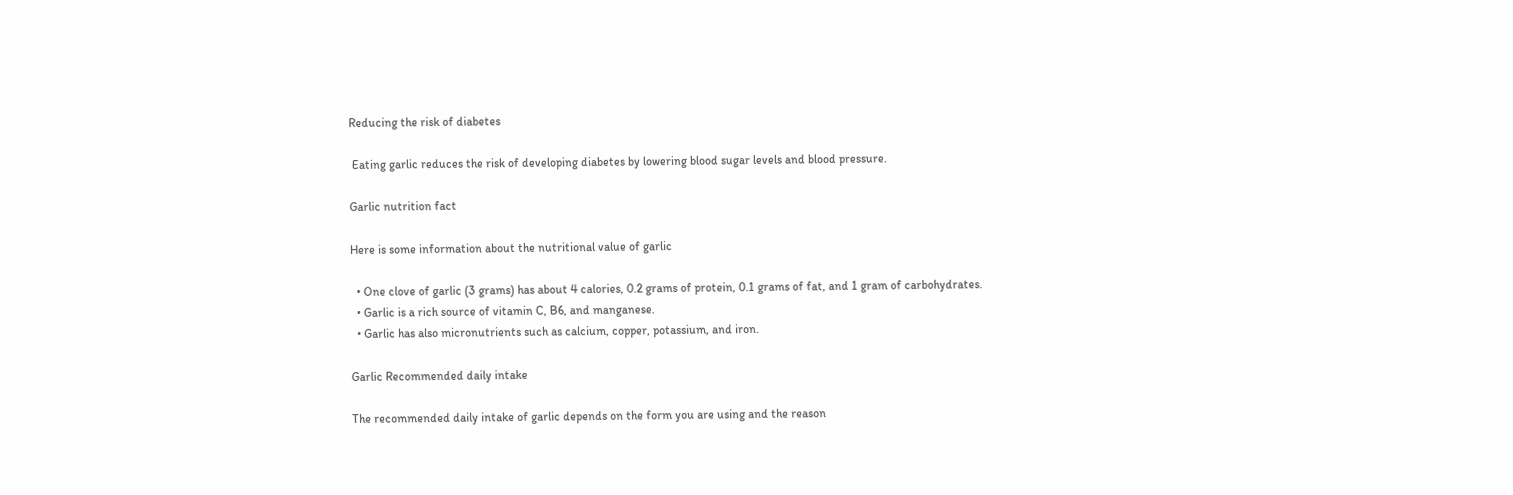Reducing the risk of diabetes

 Eating garlic reduces the risk of developing diabetes by lowering blood sugar levels and blood pressure.

Garlic nutrition fact

Here is some information about the nutritional value of garlic

  • One clove of garlic (3 grams) has about 4 calories, 0.2 grams of protein, 0.1 grams of fat, and 1 gram of carbohydrates.
  • Garlic is a rich source of vitamin C, B6, and manganese.
  • Garlic has also micronutrients such as calcium, copper, potassium, and iron.

Garlic Recommended daily intake

The recommended daily intake of garlic depends on the form you are using and the reason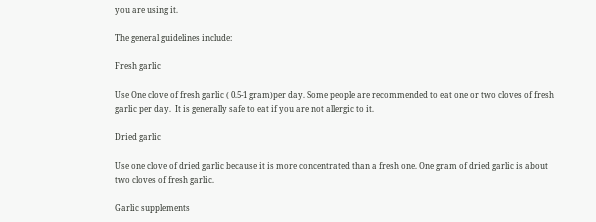you are using it.

The general guidelines include:

Fresh garlic

Use One clove of fresh garlic ( 0.5-1 gram)per day. Some people are recommended to eat one or two cloves of fresh garlic per day.  It is generally safe to eat if you are not allergic to it.

Dried garlic

Use one clove of dried garlic because it is more concentrated than a fresh one. One gram of dried garlic is about two cloves of fresh garlic.

Garlic supplements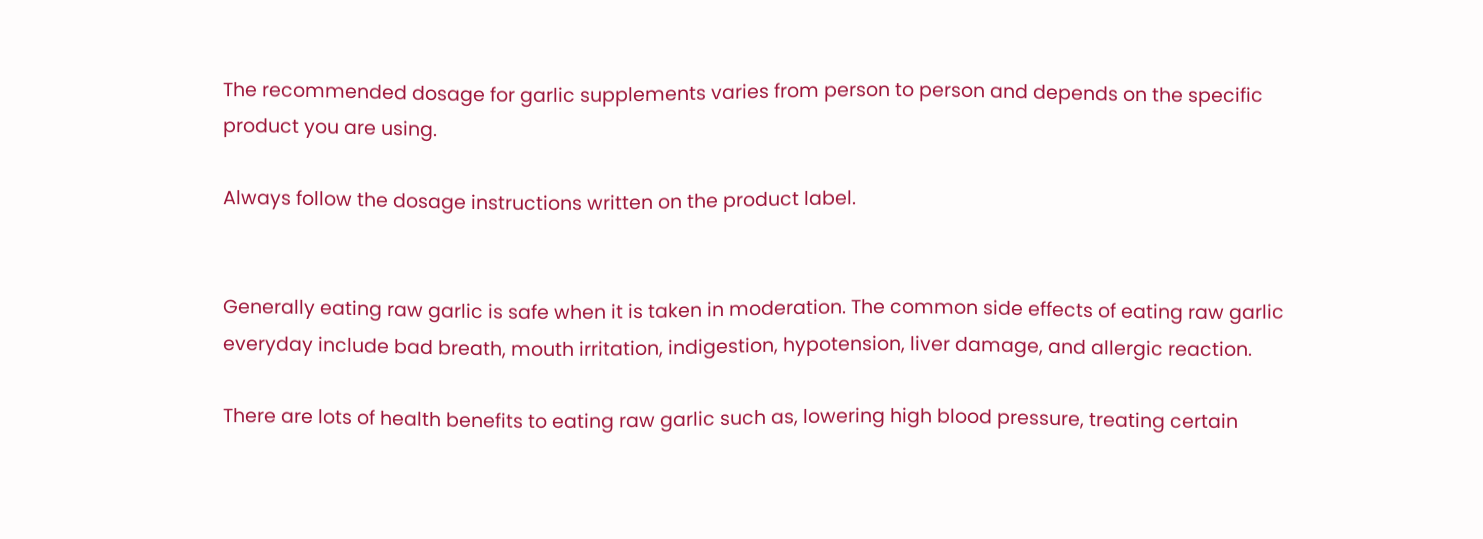The recommended dosage for garlic supplements varies from person to person and depends on the specific product you are using.

Always follow the dosage instructions written on the product label.


Generally eating raw garlic is safe when it is taken in moderation. The common side effects of eating raw garlic everyday include bad breath, mouth irritation, indigestion, hypotension, liver damage, and allergic reaction.

There are lots of health benefits to eating raw garlic such as, lowering high blood pressure, treating certain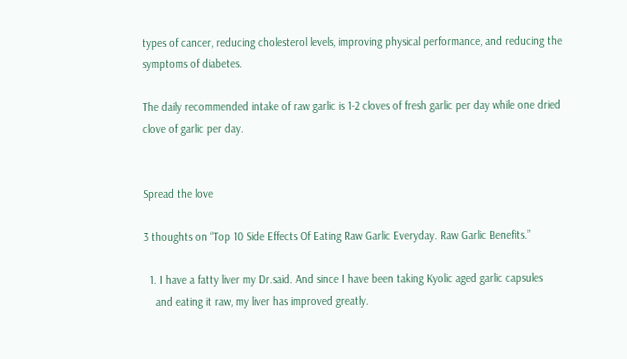types of cancer, reducing cholesterol levels, improving physical performance, and reducing the symptoms of diabetes.

The daily recommended intake of raw garlic is 1-2 cloves of fresh garlic per day while one dried clove of garlic per day.


Spread the love

3 thoughts on “Top 10 Side Effects Of Eating Raw Garlic Everyday. Raw Garlic Benefits.”

  1. I have a fatty liver my Dr.said. And since I have been taking Kyolic aged garlic capsules
    and eating it raw, my liver has improved greatly.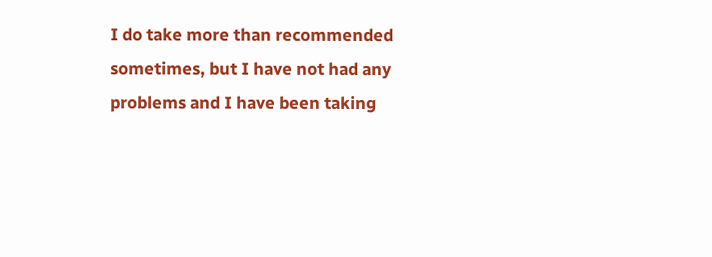I do take more than recommended sometimes, but I have not had any problems and I have been taking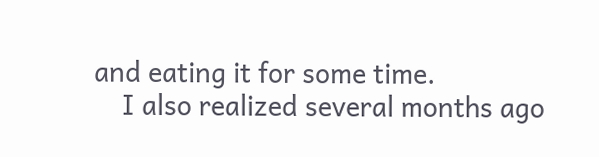and eating it for some time.
    I also realized several months ago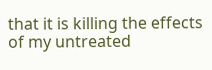that it is killing the effects of my untreated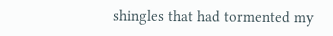shingles that had tormented my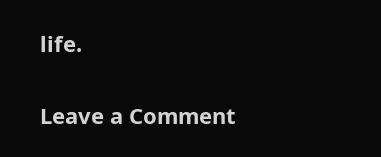life.


Leave a Comment